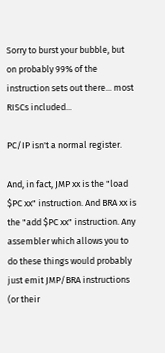Sorry to burst your bubble, but on probably 99% of the instruction sets out there... most RISCs included...

PC/IP isn't a normal register.

And, in fact, JMP xx is the "load $PC xx" instruction. And BRA xx is the "add $PC xx" instruction. Any assembler which allows you to do these things would probably just emit JMP/BRA instructions (or their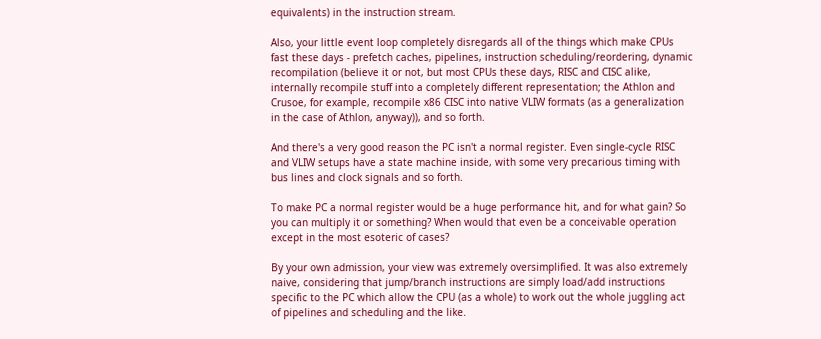equivalents) in the instruction stream.

Also, your little event loop completely disregards all of the things which make CPUs fast these days - prefetch caches, pipelines, instruction scheduling/reordering, dynamic recompilation (believe it or not, but most CPUs these days, RISC and CISC alike, internally recompile stuff into a completely different representation; the Athlon and Crusoe, for example, recompile x86 CISC into native VLIW formats (as a generalization in the case of Athlon, anyway)), and so forth.

And there's a very good reason the PC isn't a normal register. Even single-cycle RISC and VLIW setups have a state machine inside, with some very precarious timing with bus lines and clock signals and so forth.

To make PC a normal register would be a huge performance hit, and for what gain? So you can multiply it or something? When would that even be a conceivable operation except in the most esoteric of cases?

By your own admission, your view was extremely oversimplified. It was also extremely naive, considering that jump/branch instructions are simply load/add instructions specific to the PC which allow the CPU (as a whole) to work out the whole juggling act of pipelines and scheduling and the like.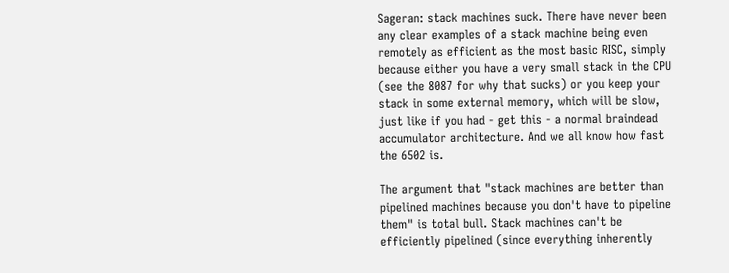Sageran: stack machines suck. There have never been any clear examples of a stack machine being even remotely as efficient as the most basic RISC, simply because either you have a very small stack in the CPU (see the 8087 for why that sucks) or you keep your stack in some external memory, which will be slow, just like if you had - get this - a normal braindead accumulator architecture. And we all know how fast the 6502 is.

The argument that "stack machines are better than pipelined machines because you don't have to pipeline them" is total bull. Stack machines can't be efficiently pipelined (since everything inherently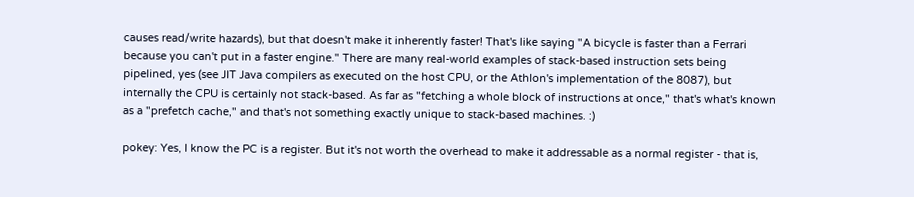causes read/write hazards), but that doesn't make it inherently faster! That's like saying "A bicycle is faster than a Ferrari because you can't put in a faster engine." There are many real-world examples of stack-based instruction sets being pipelined, yes (see JIT Java compilers as executed on the host CPU, or the Athlon's implementation of the 8087), but internally the CPU is certainly not stack-based. As far as "fetching a whole block of instructions at once," that's what's known as a "prefetch cache," and that's not something exactly unique to stack-based machines. :)

pokey: Yes, I know the PC is a register. But it's not worth the overhead to make it addressable as a normal register - that is,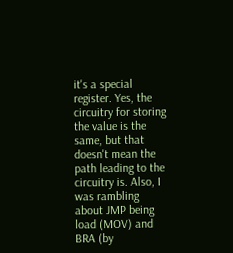it's a special register. Yes, the circuitry for storing the value is the same, but that doesn't mean the path leading to the circuitry is. Also, I was rambling about JMP being load (MOV) and BRA (by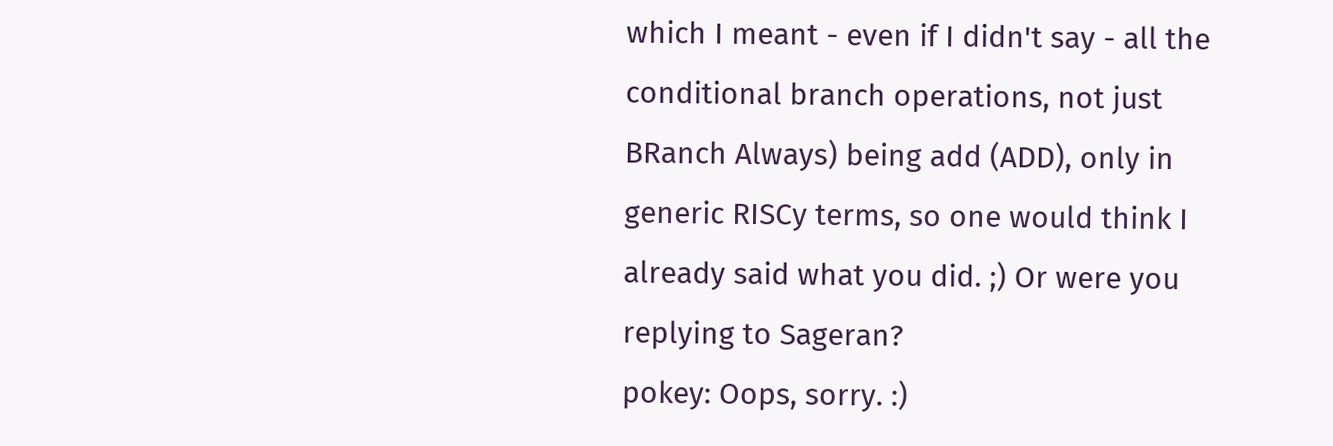which I meant - even if I didn't say - all the conditional branch operations, not just BRanch Always) being add (ADD), only in generic RISCy terms, so one would think I already said what you did. ;) Or were you replying to Sageran?
pokey: Oops, sorry. :)